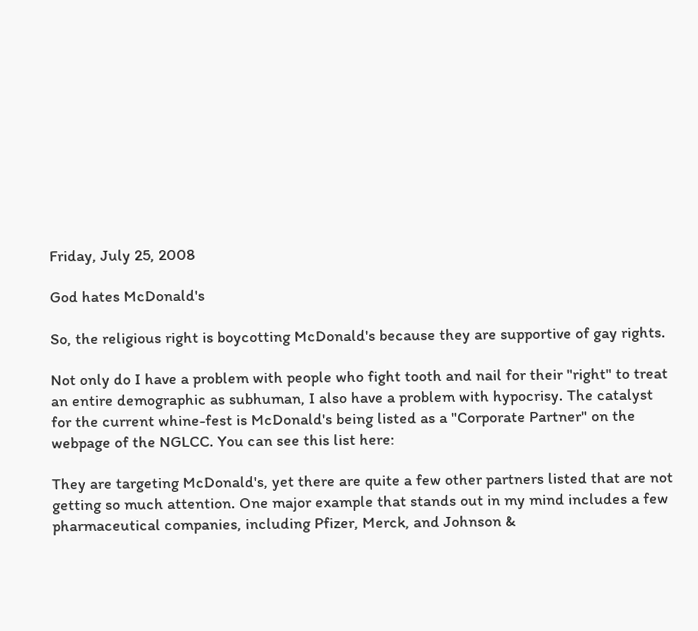Friday, July 25, 2008

God hates McDonald's

So, the religious right is boycotting McDonald's because they are supportive of gay rights.

Not only do I have a problem with people who fight tooth and nail for their "right" to treat an entire demographic as subhuman, I also have a problem with hypocrisy. The catalyst for the current whine-fest is McDonald's being listed as a "Corporate Partner" on the webpage of the NGLCC. You can see this list here:

They are targeting McDonald's, yet there are quite a few other partners listed that are not getting so much attention. One major example that stands out in my mind includes a few pharmaceutical companies, including Pfizer, Merck, and Johnson &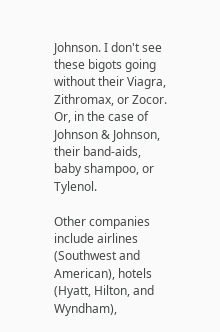Johnson. I don't see these bigots going without their Viagra, Zithromax, or Zocor. Or, in the case of Johnson & Johnson, their band-aids, baby shampoo, or Tylenol.

Other companies include airlines (Southwest and American), hotels (Hyatt, Hilton, and Wyndham),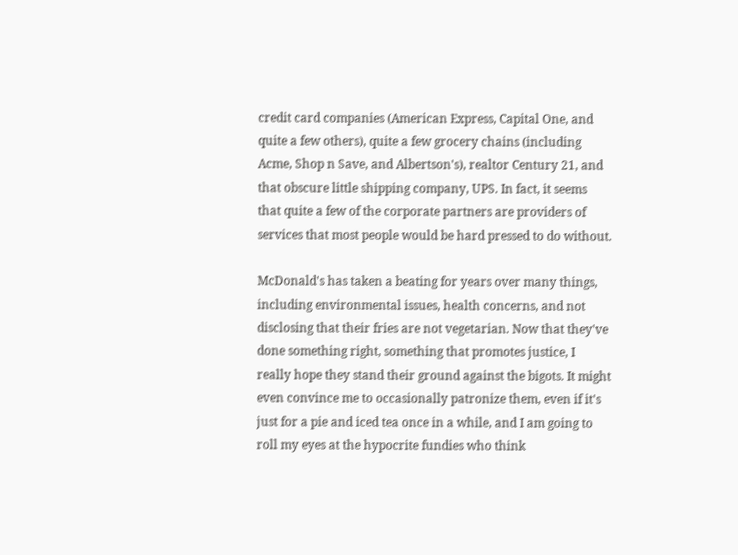credit card companies (American Express, Capital One, and quite a few others), quite a few grocery chains (including Acme, Shop n Save, and Albertson's), realtor Century 21, and that obscure little shipping company, UPS. In fact, it seems that quite a few of the corporate partners are providers of services that most people would be hard pressed to do without.

McDonald's has taken a beating for years over many things, including environmental issues, health concerns, and not disclosing that their fries are not vegetarian. Now that they've done something right, something that promotes justice, I really hope they stand their ground against the bigots. It might even convince me to occasionally patronize them, even if it's just for a pie and iced tea once in a while, and I am going to roll my eyes at the hypocrite fundies who think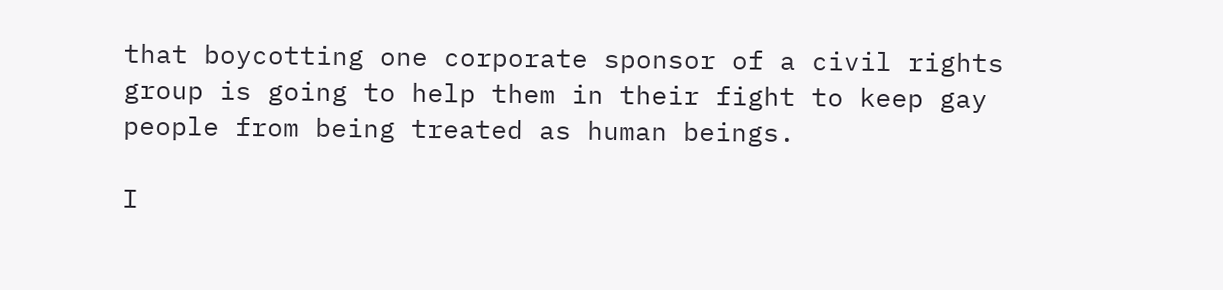that boycotting one corporate sponsor of a civil rights group is going to help them in their fight to keep gay people from being treated as human beings.

I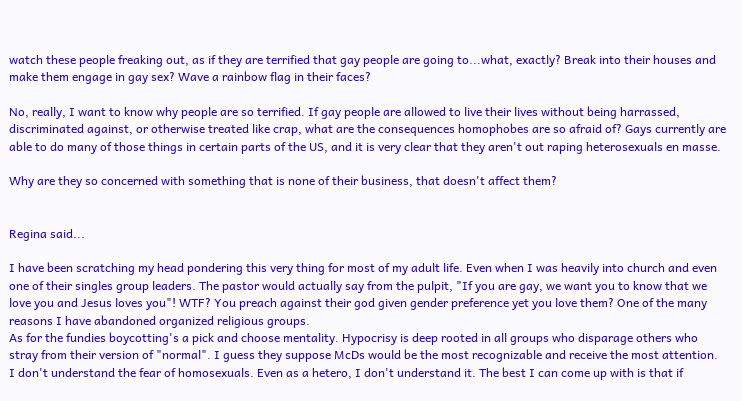watch these people freaking out, as if they are terrified that gay people are going to...what, exactly? Break into their houses and make them engage in gay sex? Wave a rainbow flag in their faces?

No, really, I want to know why people are so terrified. If gay people are allowed to live their lives without being harrassed, discriminated against, or otherwise treated like crap, what are the consequences homophobes are so afraid of? Gays currently are able to do many of those things in certain parts of the US, and it is very clear that they aren't out raping heterosexuals en masse.

Why are they so concerned with something that is none of their business, that doesn't affect them?


Regina said...

I have been scratching my head pondering this very thing for most of my adult life. Even when I was heavily into church and even one of their singles group leaders. The pastor would actually say from the pulpit, "If you are gay, we want you to know that we love you and Jesus loves you"! WTF? You preach against their god given gender preference yet you love them? One of the many reasons I have abandoned organized religious groups.
As for the fundies boycotting's a pick and choose mentality. Hypocrisy is deep rooted in all groups who disparage others who stray from their version of "normal". I guess they suppose McDs would be the most recognizable and receive the most attention. I don't understand the fear of homosexuals. Even as a hetero, I don't understand it. The best I can come up with is that if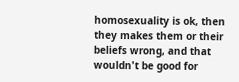homosexuality is ok, then they makes them or their beliefs wrong, and that wouldn't be good for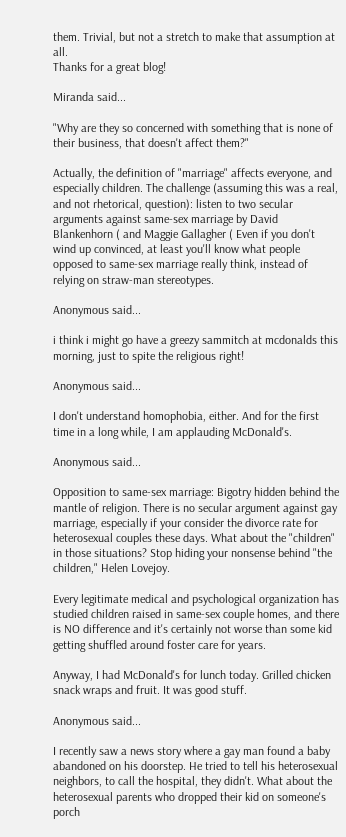them. Trivial, but not a stretch to make that assumption at all.
Thanks for a great blog!

Miranda said...

"Why are they so concerned with something that is none of their business, that doesn't affect them?"

Actually, the definition of "marriage" affects everyone, and especially children. The challenge (assuming this was a real, and not rhetorical, question): listen to two secular arguments against same-sex marriage by David Blankenhorn ( and Maggie Gallagher ( Even if you don't wind up convinced, at least you'll know what people opposed to same-sex marriage really think, instead of relying on straw-man stereotypes.

Anonymous said...

i think i might go have a greezy sammitch at mcdonalds this morning, just to spite the religious right!

Anonymous said...

I don't understand homophobia, either. And for the first time in a long while, I am applauding McDonald's.

Anonymous said...

Opposition to same-sex marriage: Bigotry hidden behind the mantle of religion. There is no secular argument against gay marriage, especially if your consider the divorce rate for heterosexual couples these days. What about the "children" in those situations? Stop hiding your nonsense behind "the children," Helen Lovejoy.

Every legitimate medical and psychological organization has studied children raised in same-sex couple homes, and there is NO difference and it's certainly not worse than some kid getting shuffled around foster care for years.

Anyway, I had McDonald's for lunch today. Grilled chicken snack wraps and fruit. It was good stuff.

Anonymous said...

I recently saw a news story where a gay man found a baby abandoned on his doorstep. He tried to tell his heterosexual neighbors, to call the hospital, they didn't. What about the heterosexual parents who dropped their kid on someone's porch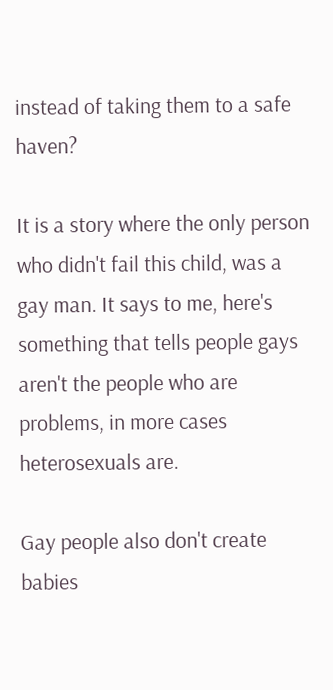instead of taking them to a safe haven?

It is a story where the only person who didn't fail this child, was a gay man. It says to me, here's something that tells people gays aren't the people who are problems, in more cases heterosexuals are.

Gay people also don't create babies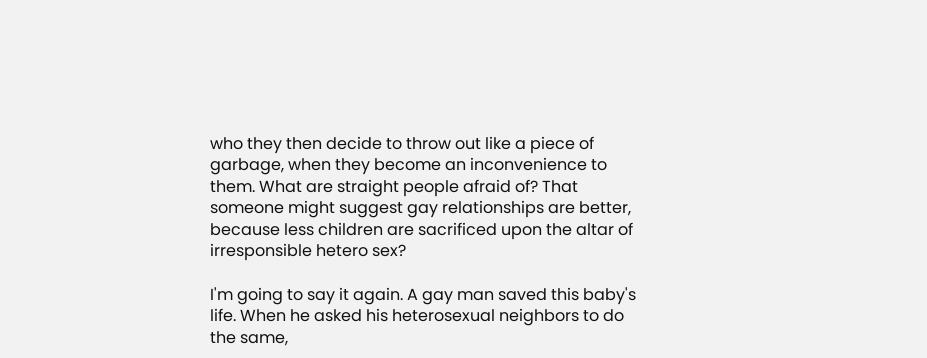who they then decide to throw out like a piece of garbage, when they become an inconvenience to them. What are straight people afraid of? That someone might suggest gay relationships are better, because less children are sacrificed upon the altar of irresponsible hetero sex?

I'm going to say it again. A gay man saved this baby's life. When he asked his heterosexual neighbors to do the same,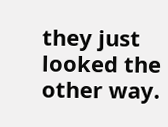they just looked the other way.